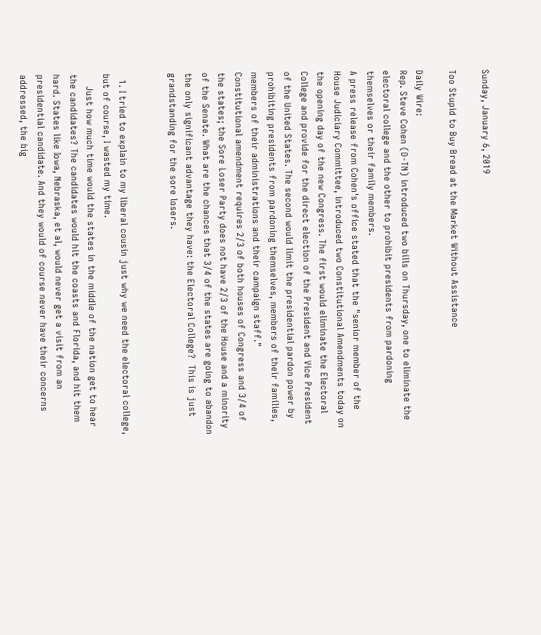Sunday, January 6, 2019

Too Stupid to Buy Bread at the Market Without Assistance

Daily Wire:
Rep. Steve Cohen (D-TN) introduced two bills on Thursday, one to eliminate the electoral college and the other to prohibit presidents from pardoning themselves or their family members.
A press release from Cohen's office stated that the "senior member of the House Judiciary Committee, introduced two Constitutional Amendments today on the opening day of the new Congress. The first would eliminate the Electoral College and provide for the direct election of the President and Vice President of the United States. The second would limit the presidential pardon power by prohibiting presidents from pardoning themselves, members of their families, members of their administrations and their campaign staff."
Constitutional amendment requires 2/3 of both houses of Congress and 3/4 of the states; the Sore Loser Party does not have 2/3 of the House and a minority of the Senate. What are the chances that 3/4 of the states are going to abandon the only significant advantage they have: the Electoral College?  This is just grandstanding for the sore losers.


  1. I tried to explain to my liberal cousin just why we need the electoral college, but of course, I wasted my time.
    Just how much time would the states in the middle of the nation get to hear the candidates? The candidates would hit the coasts and Florida, and hit them hard. States like Iowa, Nebraska, et al, would never get a visit from an presidential candidate. And they would of course never have their concerns addressed, the big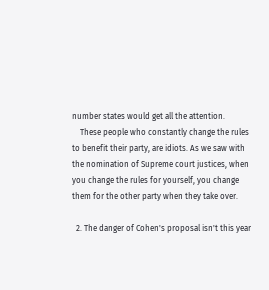number states would get all the attention.
    These people who constantly change the rules to benefit their party, are idiots. As we saw with the nomination of Supreme court justices, when you change the rules for yourself, you change them for the other party when they take over.

  2. The danger of Cohen's proposal isn't this year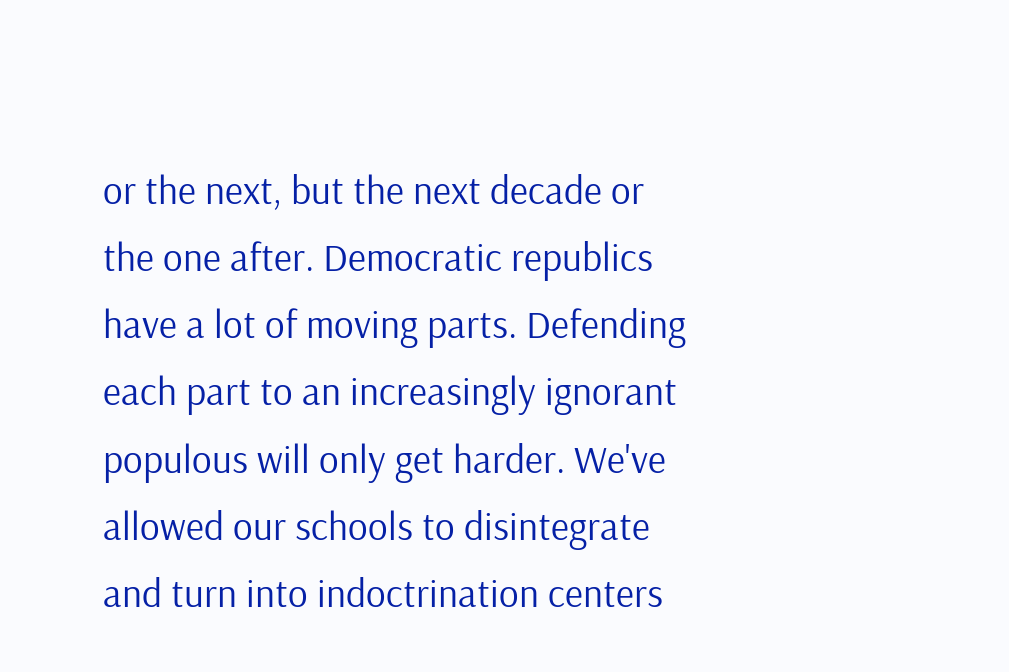or the next, but the next decade or the one after. Democratic republics have a lot of moving parts. Defending each part to an increasingly ignorant populous will only get harder. We've allowed our schools to disintegrate and turn into indoctrination centers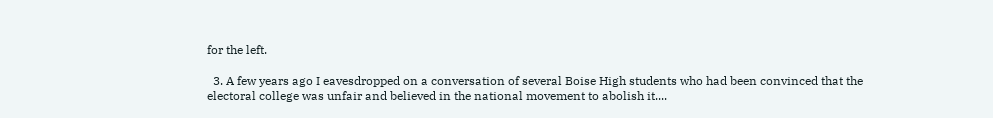for the left.

  3. A few years ago I eavesdropped on a conversation of several Boise High students who had been convinced that the electoral college was unfair and believed in the national movement to abolish it....